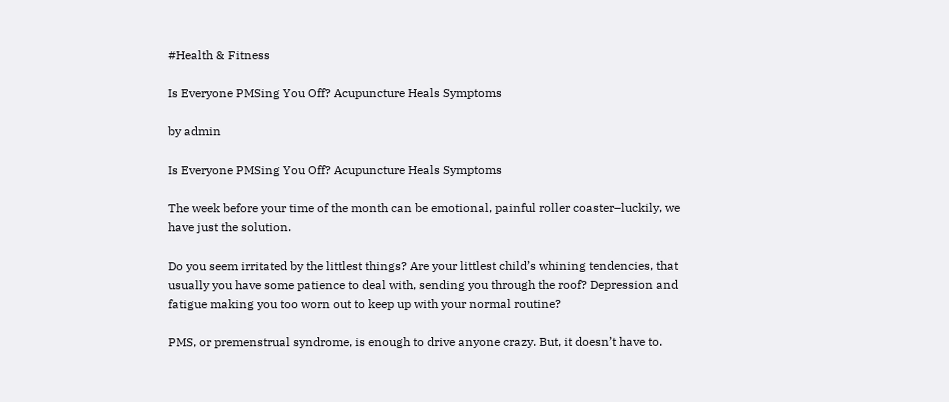#Health & Fitness

Is Everyone PMSing You Off? Acupuncture Heals Symptoms

by admin

Is Everyone PMSing You Off? Acupuncture Heals Symptoms

The week before your time of the month can be emotional, painful roller coaster–luckily, we have just the solution.

Do you seem irritated by the littlest things? Are your littlest child’s whining tendencies, that usually you have some patience to deal with, sending you through the roof? Depression and fatigue making you too worn out to keep up with your normal routine?

PMS, or premenstrual syndrome, is enough to drive anyone crazy. But, it doesn’t have to.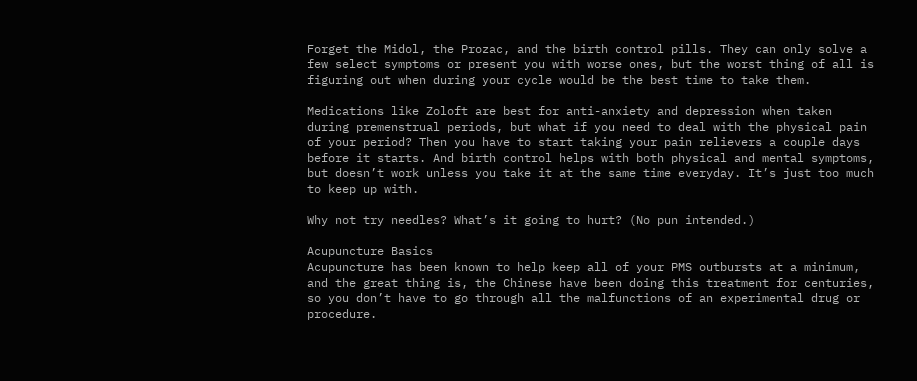Forget the Midol, the Prozac, and the birth control pills. They can only solve a few select symptoms or present you with worse ones, but the worst thing of all is figuring out when during your cycle would be the best time to take them.

Medications like Zoloft are best for anti-anxiety and depression when taken during premenstrual periods, but what if you need to deal with the physical pain of your period? Then you have to start taking your pain relievers a couple days before it starts. And birth control helps with both physical and mental symptoms, but doesn’t work unless you take it at the same time everyday. It’s just too much to keep up with.

Why not try needles? What’s it going to hurt? (No pun intended.)

Acupuncture Basics
Acupuncture has been known to help keep all of your PMS outbursts at a minimum, and the great thing is, the Chinese have been doing this treatment for centuries, so you don’t have to go through all the malfunctions of an experimental drug or procedure.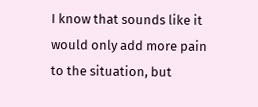I know that sounds like it would only add more pain to the situation, but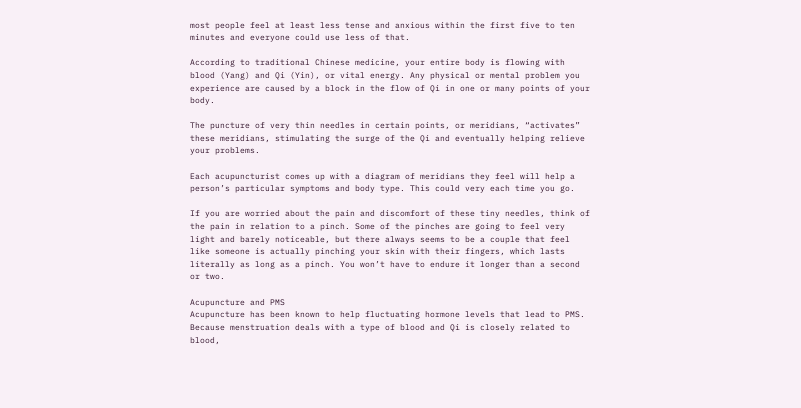most people feel at least less tense and anxious within the first five to ten minutes and everyone could use less of that.

According to traditional Chinese medicine, your entire body is flowing with blood (Yang) and Qi (Yin), or vital energy. Any physical or mental problem you experience are caused by a block in the flow of Qi in one or many points of your body.

The puncture of very thin needles in certain points, or meridians, “activates” these meridians, stimulating the surge of the Qi and eventually helping relieve your problems.

Each acupuncturist comes up with a diagram of meridians they feel will help a person’s particular symptoms and body type. This could very each time you go.

If you are worried about the pain and discomfort of these tiny needles, think of the pain in relation to a pinch. Some of the pinches are going to feel very light and barely noticeable, but there always seems to be a couple that feel like someone is actually pinching your skin with their fingers, which lasts literally as long as a pinch. You won’t have to endure it longer than a second or two.

Acupuncture and PMS
Acupuncture has been known to help fluctuating hormone levels that lead to PMS. Because menstruation deals with a type of blood and Qi is closely related to blood,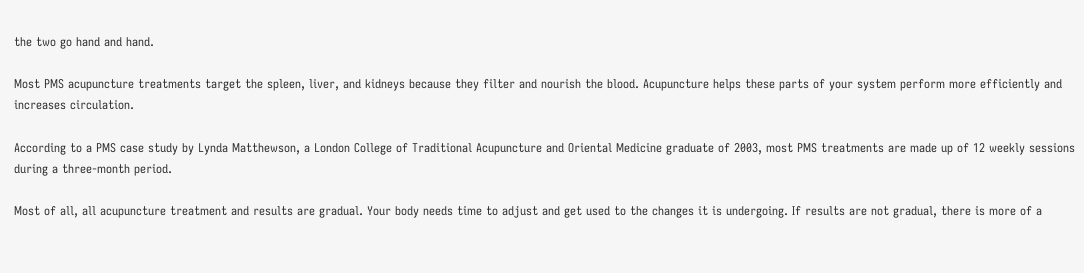the two go hand and hand.

Most PMS acupuncture treatments target the spleen, liver, and kidneys because they filter and nourish the blood. Acupuncture helps these parts of your system perform more efficiently and increases circulation.

According to a PMS case study by Lynda Matthewson, a London College of Traditional Acupuncture and Oriental Medicine graduate of 2003, most PMS treatments are made up of 12 weekly sessions during a three-month period.

Most of all, all acupuncture treatment and results are gradual. Your body needs time to adjust and get used to the changes it is undergoing. If results are not gradual, there is more of a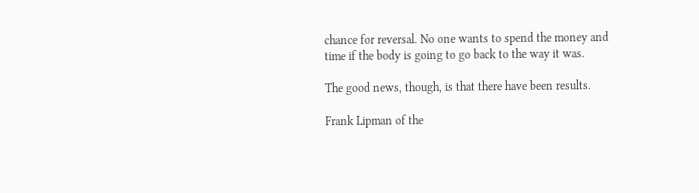chance for reversal. No one wants to spend the money and time if the body is going to go back to the way it was.

The good news, though, is that there have been results.

Frank Lipman of the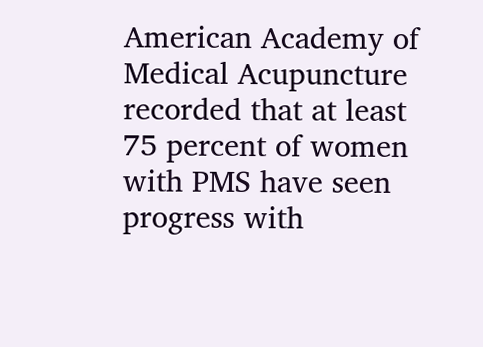American Academy of Medical Acupuncture recorded that at least 75 percent of women with PMS have seen progress with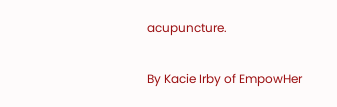acupuncture.

By Kacie Irby of EmpowHer